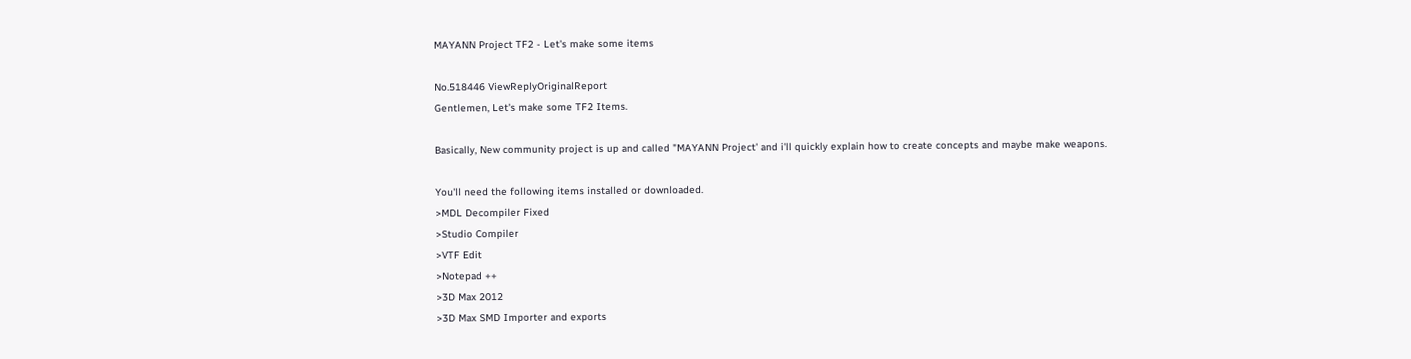MAYANN Project TF2 - Let's make some items

No.518446 ViewReplyOriginalReport
Gentlemen, Let's make some TF2 Items.

Basically, New community project is up and called "MAYANN Project' and i'll quickly explain how to create concepts and maybe make weapons.

You'll need the following items installed or downloaded.
>MDL Decompiler Fixed
>Studio Compiler
>VTF Edit
>Notepad ++
>3D Max 2012
>3D Max SMD Importer and exports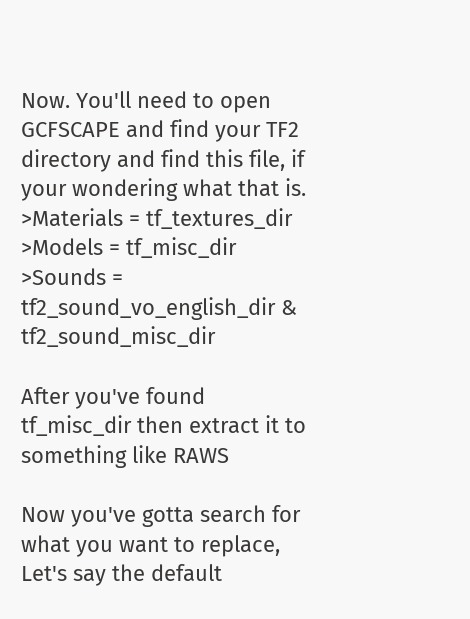Now. You'll need to open GCFSCAPE and find your TF2 directory and find this file, if your wondering what that is.
>Materials = tf_textures_dir
>Models = tf_misc_dir
>Sounds = tf2_sound_vo_english_dir & tf2_sound_misc_dir

After you've found tf_misc_dir then extract it to something like RAWS

Now you've gotta search for what you want to replace, Let's say the default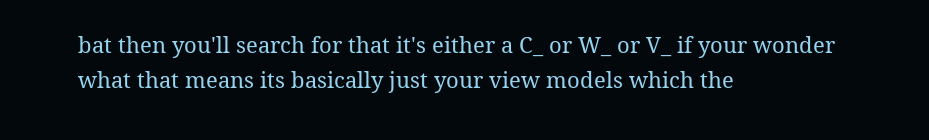bat then you'll search for that it's either a C_ or W_ or V_ if your wonder what that means its basically just your view models which the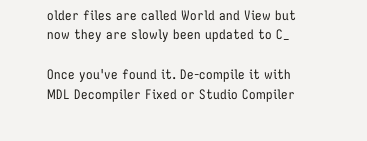older files are called World and View but now they are slowly been updated to C_

Once you've found it. De-compile it with MDL Decompiler Fixed or Studio Compiler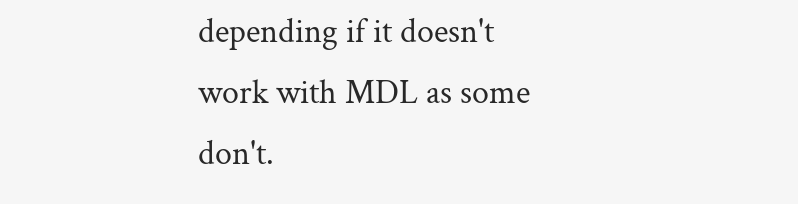depending if it doesn't work with MDL as some don't.